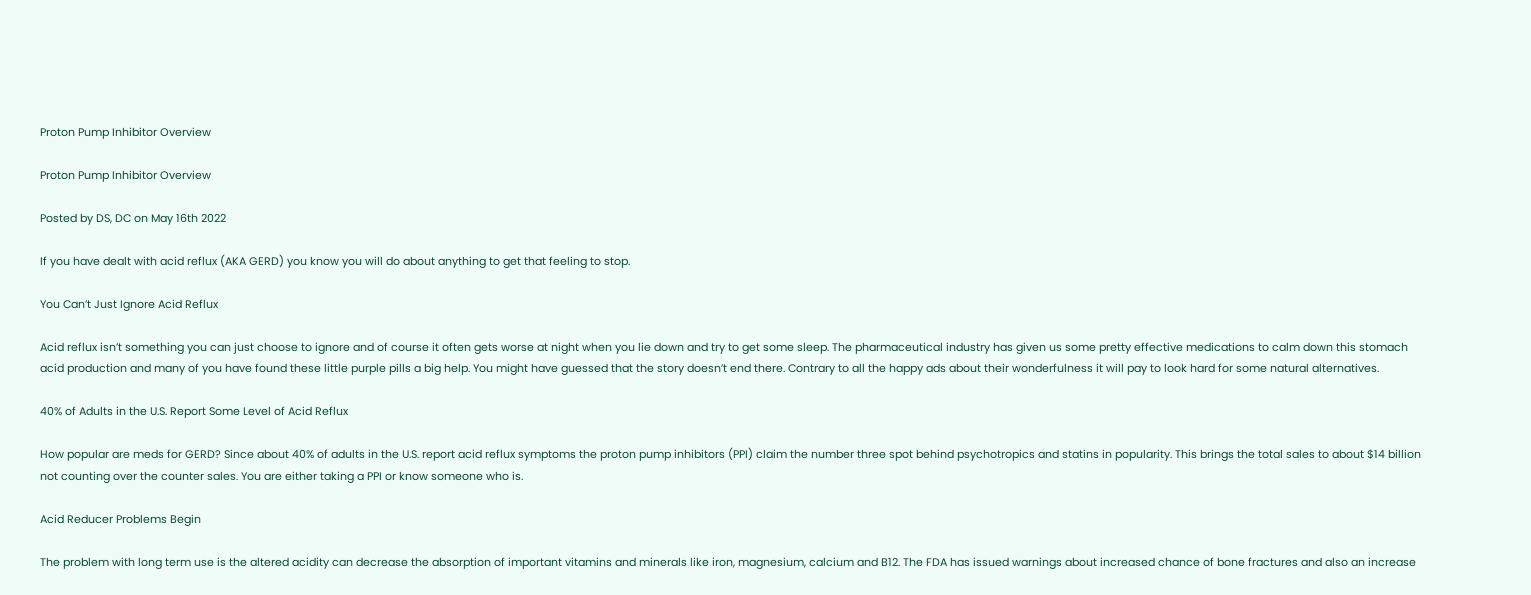Proton Pump Inhibitor Overview

Proton Pump Inhibitor Overview

Posted by DS, DC on May 16th 2022

If you have dealt with acid reflux (AKA GERD) you know you will do about anything to get that feeling to stop.

You Can’t Just Ignore Acid Reflux

Acid reflux isn’t something you can just choose to ignore and of course it often gets worse at night when you lie down and try to get some sleep. The pharmaceutical industry has given us some pretty effective medications to calm down this stomach acid production and many of you have found these little purple pills a big help. You might have guessed that the story doesn’t end there. Contrary to all the happy ads about their wonderfulness it will pay to look hard for some natural alternatives.

40% of Adults in the U.S. Report Some Level of Acid Reflux

How popular are meds for GERD? Since about 40% of adults in the U.S. report acid reflux symptoms the proton pump inhibitors (PPI) claim the number three spot behind psychotropics and statins in popularity. This brings the total sales to about $14 billion not counting over the counter sales. You are either taking a PPI or know someone who is.

Acid Reducer Problems Begin

The problem with long term use is the altered acidity can decrease the absorption of important vitamins and minerals like iron, magnesium, calcium and B12. The FDA has issued warnings about increased chance of bone fractures and also an increase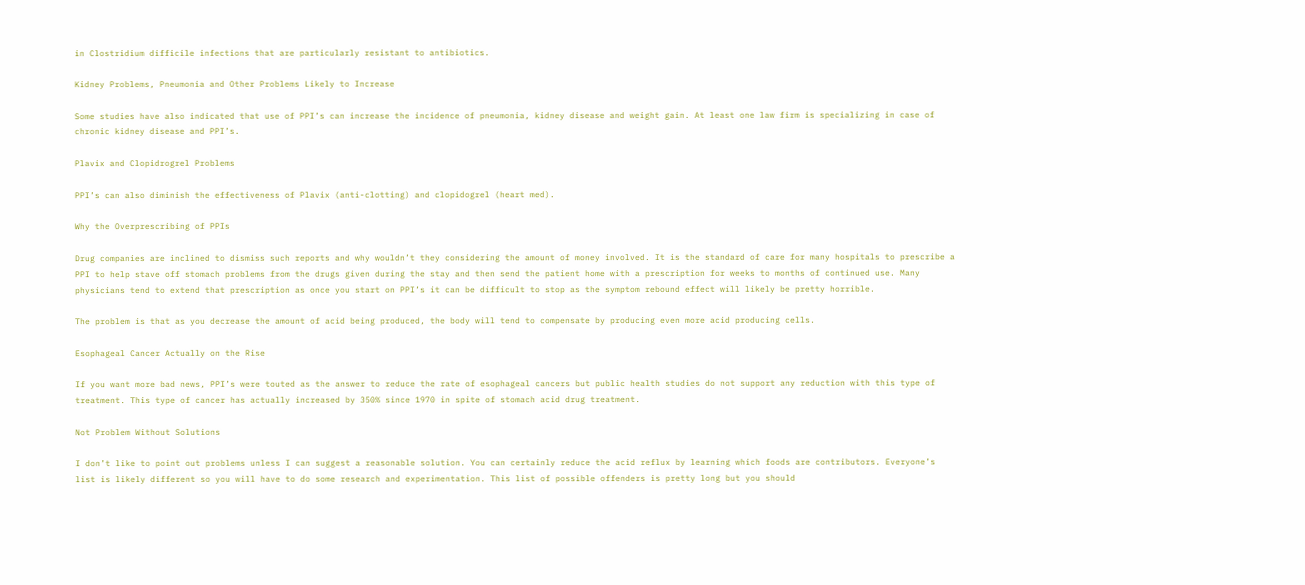in Clostridium difficile infections that are particularly resistant to antibiotics.

Kidney Problems, Pneumonia and Other Problems Likely to Increase

Some studies have also indicated that use of PPI’s can increase the incidence of pneumonia, kidney disease and weight gain. At least one law firm is specializing in case of chronic kidney disease and PPI’s.

Plavix and Clopidrogrel Problems

PPI’s can also diminish the effectiveness of Plavix (anti-clotting) and clopidogrel (heart med).

Why the Overprescribing of PPIs

Drug companies are inclined to dismiss such reports and why wouldn’t they considering the amount of money involved. It is the standard of care for many hospitals to prescribe a PPI to help stave off stomach problems from the drugs given during the stay and then send the patient home with a prescription for weeks to months of continued use. Many physicians tend to extend that prescription as once you start on PPI’s it can be difficult to stop as the symptom rebound effect will likely be pretty horrible.

The problem is that as you decrease the amount of acid being produced, the body will tend to compensate by producing even more acid producing cells.

Esophageal Cancer Actually on the Rise

If you want more bad news, PPI’s were touted as the answer to reduce the rate of esophageal cancers but public health studies do not support any reduction with this type of treatment. This type of cancer has actually increased by 350% since 1970 in spite of stomach acid drug treatment.

Not Problem Without Solutions

I don’t like to point out problems unless I can suggest a reasonable solution. You can certainly reduce the acid reflux by learning which foods are contributors. Everyone’s list is likely different so you will have to do some research and experimentation. This list of possible offenders is pretty long but you should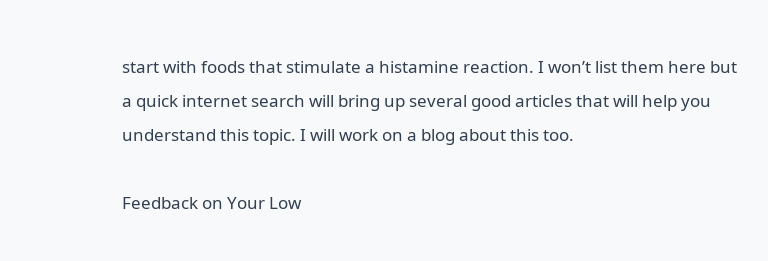start with foods that stimulate a histamine reaction. I won’t list them here but a quick internet search will bring up several good articles that will help you understand this topic. I will work on a blog about this too.

Feedback on Your Low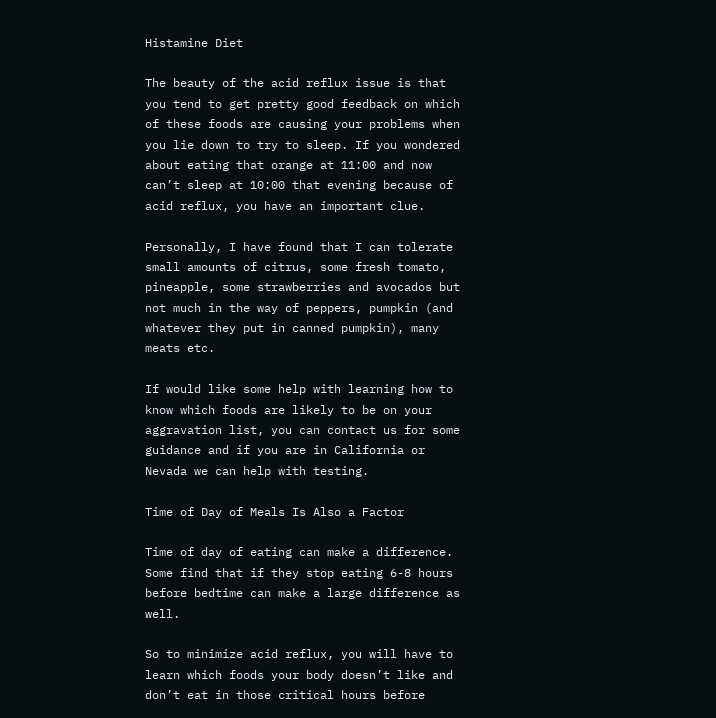Histamine Diet

The beauty of the acid reflux issue is that you tend to get pretty good feedback on which of these foods are causing your problems when you lie down to try to sleep. If you wondered about eating that orange at 11:00 and now can’t sleep at 10:00 that evening because of acid reflux, you have an important clue.

Personally, I have found that I can tolerate small amounts of citrus, some fresh tomato, pineapple, some strawberries and avocados but not much in the way of peppers, pumpkin (and whatever they put in canned pumpkin), many meats etc.

If would like some help with learning how to know which foods are likely to be on your aggravation list, you can contact us for some guidance and if you are in California or Nevada we can help with testing.

Time of Day of Meals Is Also a Factor

Time of day of eating can make a difference. Some find that if they stop eating 6-8 hours before bedtime can make a large difference as well.

So to minimize acid reflux, you will have to learn which foods your body doesn’t like and don’t eat in those critical hours before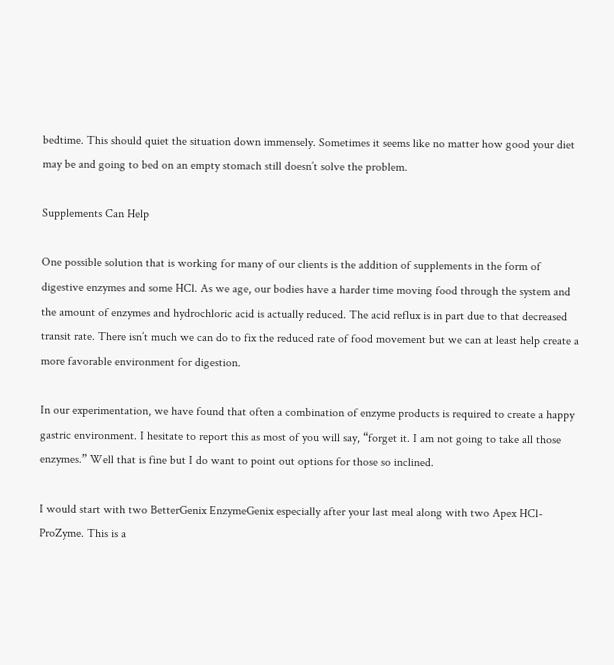bedtime. This should quiet the situation down immensely. Sometimes it seems like no matter how good your diet may be and going to bed on an empty stomach still doesn’t solve the problem.

Supplements Can Help

One possible solution that is working for many of our clients is the addition of supplements in the form of digestive enzymes and some HCl. As we age, our bodies have a harder time moving food through the system and the amount of enzymes and hydrochloric acid is actually reduced. The acid reflux is in part due to that decreased transit rate. There isn’t much we can do to fix the reduced rate of food movement but we can at least help create a more favorable environment for digestion.

In our experimentation, we have found that often a combination of enzyme products is required to create a happy gastric environment. I hesitate to report this as most of you will say, “forget it. I am not going to take all those enzymes.” Well that is fine but I do want to point out options for those so inclined.

I would start with two BetterGenix EnzymeGenix especially after your last meal along with two Apex HCl-ProZyme. This is a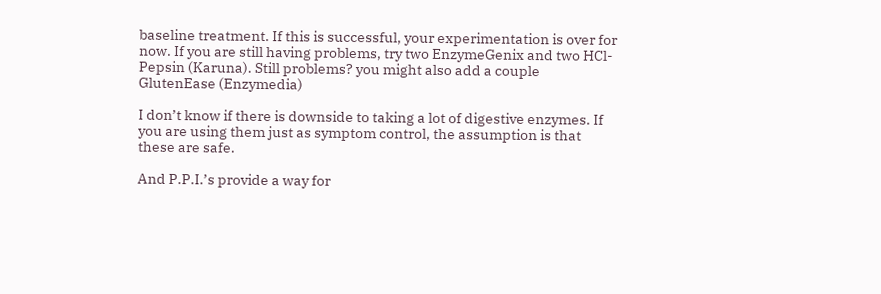baseline treatment. If this is successful, your experimentation is over for now. If you are still having problems, try two EnzymeGenix and two HCl-Pepsin (Karuna). Still problems? you might also add a couple GlutenEase (Enzymedia)

I don’t know if there is downside to taking a lot of digestive enzymes. If you are using them just as symptom control, the assumption is that these are safe.

And P.P.I.’s provide a way for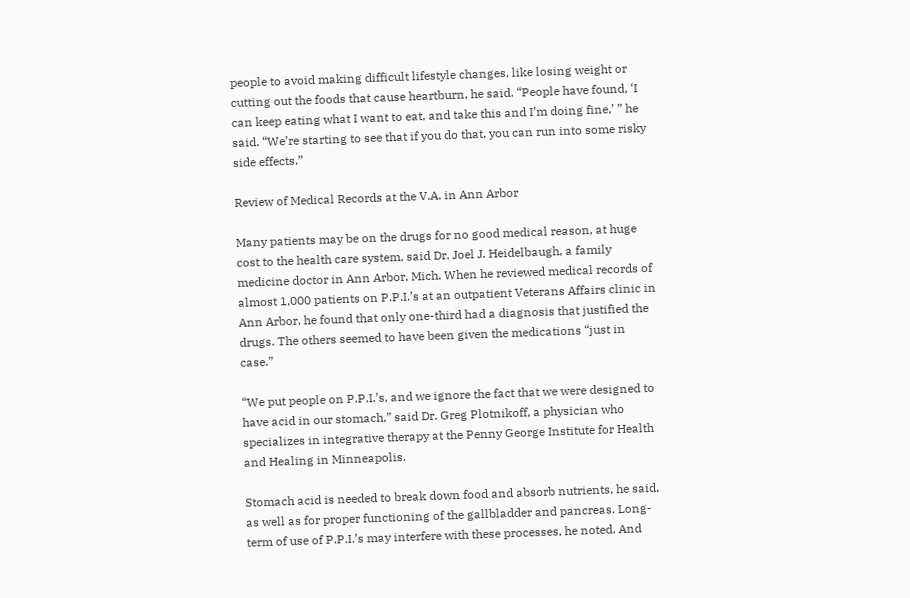people to avoid making difficult lifestyle changes, like losing weight or cutting out the foods that cause heartburn, he said. “People have found, ‘I can keep eating what I want to eat, and take this and I’m doing fine,’ ” he said. “We’re starting to see that if you do that, you can run into some risky side effects.”

Review of Medical Records at the V.A. in Ann Arbor

Many patients may be on the drugs for no good medical reason, at huge cost to the health care system, said Dr. Joel J. Heidelbaugh, a family medicine doctor in Ann Arbor, Mich. When he reviewed medical records of almost 1,000 patients on P.P.I.’s at an outpatient Veterans Affairs clinic in Ann Arbor, he found that only one-third had a diagnosis that justified the drugs. The others seemed to have been given the medications “just in case.”

“We put people on P.P.I.’s, and we ignore the fact that we were designed to have acid in our stomach,” said Dr. Greg Plotnikoff, a physician who specializes in integrative therapy at the Penny George Institute for Health and Healing in Minneapolis.

Stomach acid is needed to break down food and absorb nutrients, he said, as well as for proper functioning of the gallbladder and pancreas. Long-term of use of P.P.I.’s may interfere with these processes, he noted. And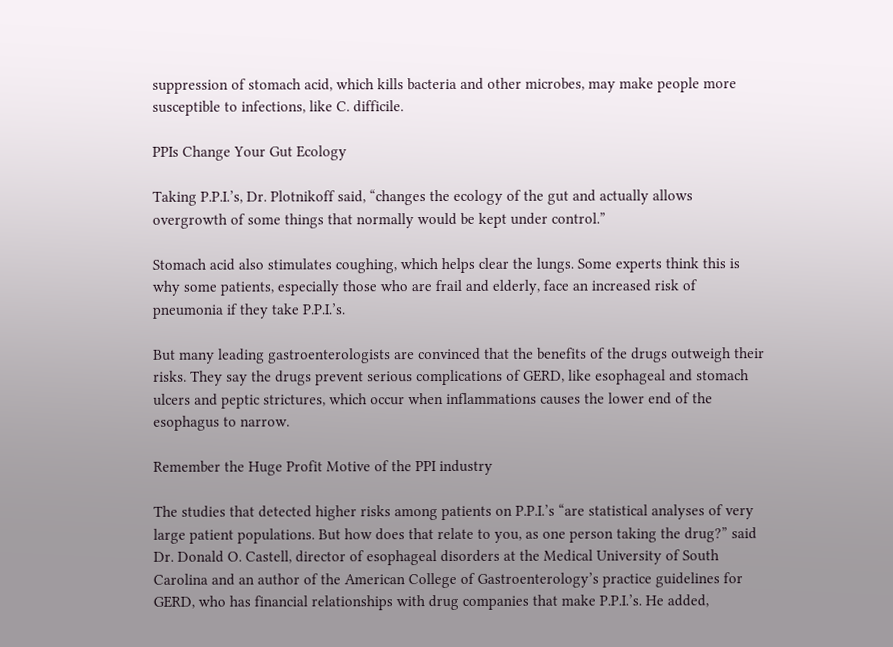suppression of stomach acid, which kills bacteria and other microbes, may make people more susceptible to infections, like C. difficile.

PPIs Change Your Gut Ecology

Taking P.P.I.’s, Dr. Plotnikoff said, “changes the ecology of the gut and actually allows overgrowth of some things that normally would be kept under control.”

Stomach acid also stimulates coughing, which helps clear the lungs. Some experts think this is why some patients, especially those who are frail and elderly, face an increased risk of pneumonia if they take P.P.I.’s.

But many leading gastroenterologists are convinced that the benefits of the drugs outweigh their risks. They say the drugs prevent serious complications of GERD, like esophageal and stomach ulcers and peptic strictures, which occur when inflammations causes the lower end of the esophagus to narrow.

Remember the Huge Profit Motive of the PPI industry

The studies that detected higher risks among patients on P.P.I.’s “are statistical analyses of very large patient populations. But how does that relate to you, as one person taking the drug?” said Dr. Donald O. Castell, director of esophageal disorders at the Medical University of South Carolina and an author of the American College of Gastroenterology’s practice guidelines for GERD, who has financial relationships with drug companies that make P.P.I.’s. He added,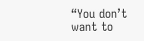“You don’t want to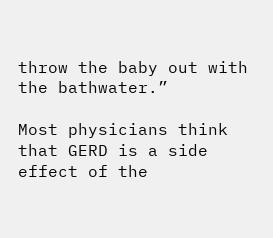throw the baby out with the bathwater.”

Most physicians think that GERD is a side effect of the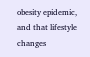obesity epidemic, and that lifestyle changes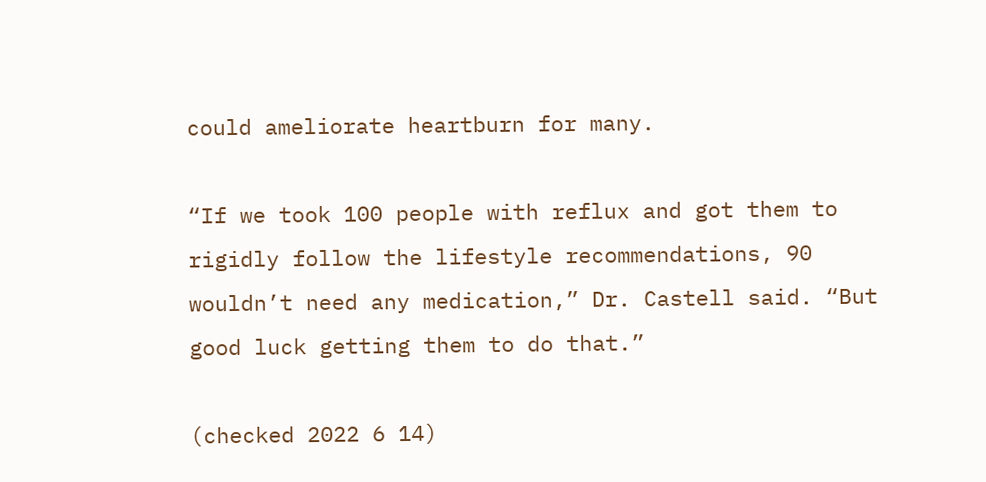could ameliorate heartburn for many.

“If we took 100 people with reflux and got them to rigidly follow the lifestyle recommendations, 90 wouldn’t need any medication,” Dr. Castell said. “But good luck getting them to do that.”

(checked 2022 6 14)